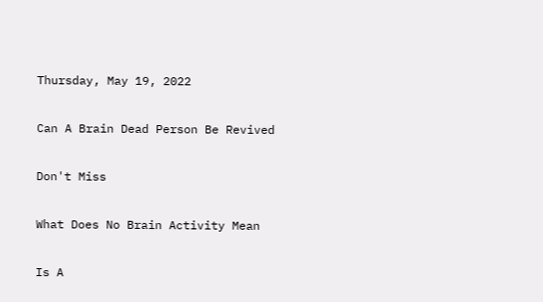Thursday, May 19, 2022

Can A Brain Dead Person Be Revived

Don't Miss

What Does No Brain Activity Mean

Is A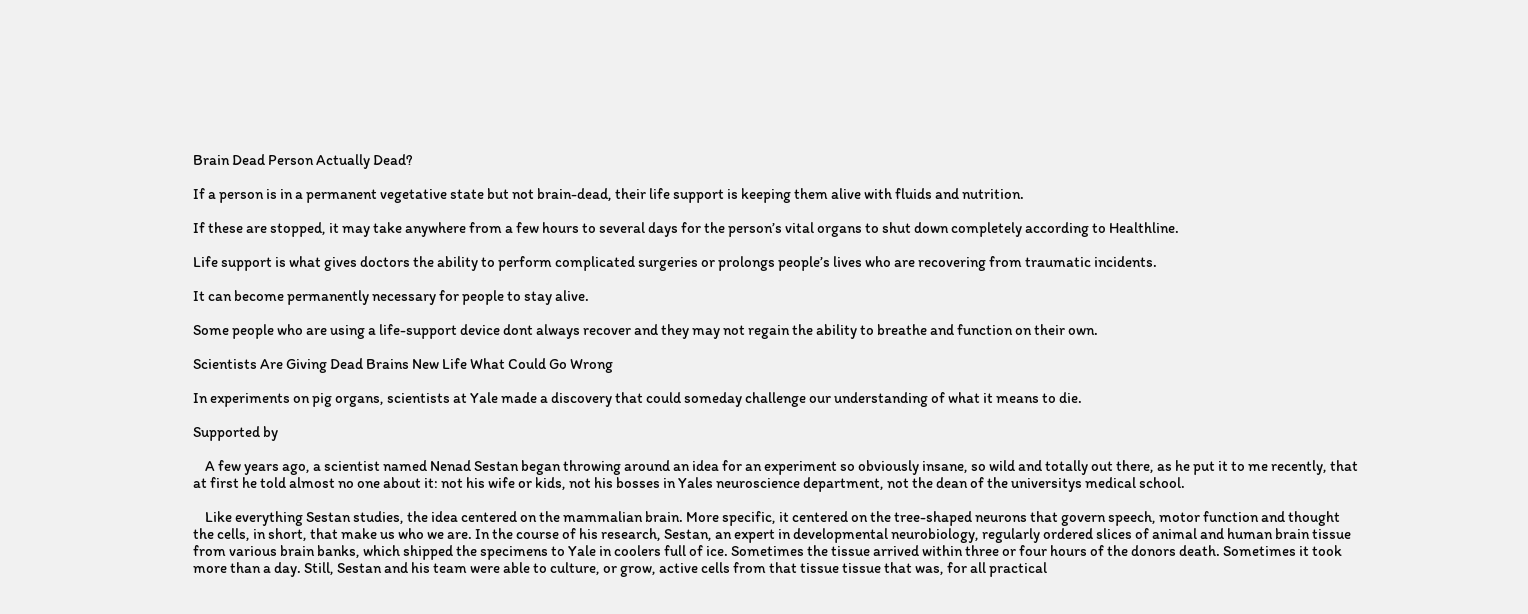Brain Dead Person Actually Dead?

If a person is in a permanent vegetative state but not brain-dead, their life support is keeping them alive with fluids and nutrition.

If these are stopped, it may take anywhere from a few hours to several days for the person’s vital organs to shut down completely according to Healthline.

Life support is what gives doctors the ability to perform complicated surgeries or prolongs people’s lives who are recovering from traumatic incidents.

It can become permanently necessary for people to stay alive.

Some people who are using a life-support device dont always recover and they may not regain the ability to breathe and function on their own.

Scientists Are Giving Dead Brains New Life What Could Go Wrong

In experiments on pig organs, scientists at Yale made a discovery that could someday challenge our understanding of what it means to die.

Supported by

    A few years ago, a scientist named Nenad Sestan began throwing around an idea for an experiment so obviously insane, so wild and totally out there, as he put it to me recently, that at first he told almost no one about it: not his wife or kids, not his bosses in Yales neuroscience department, not the dean of the universitys medical school.

    Like everything Sestan studies, the idea centered on the mammalian brain. More specific, it centered on the tree-shaped neurons that govern speech, motor function and thought the cells, in short, that make us who we are. In the course of his research, Sestan, an expert in developmental neurobiology, regularly ordered slices of animal and human brain tissue from various brain banks, which shipped the specimens to Yale in coolers full of ice. Sometimes the tissue arrived within three or four hours of the donors death. Sometimes it took more than a day. Still, Sestan and his team were able to culture, or grow, active cells from that tissue tissue that was, for all practical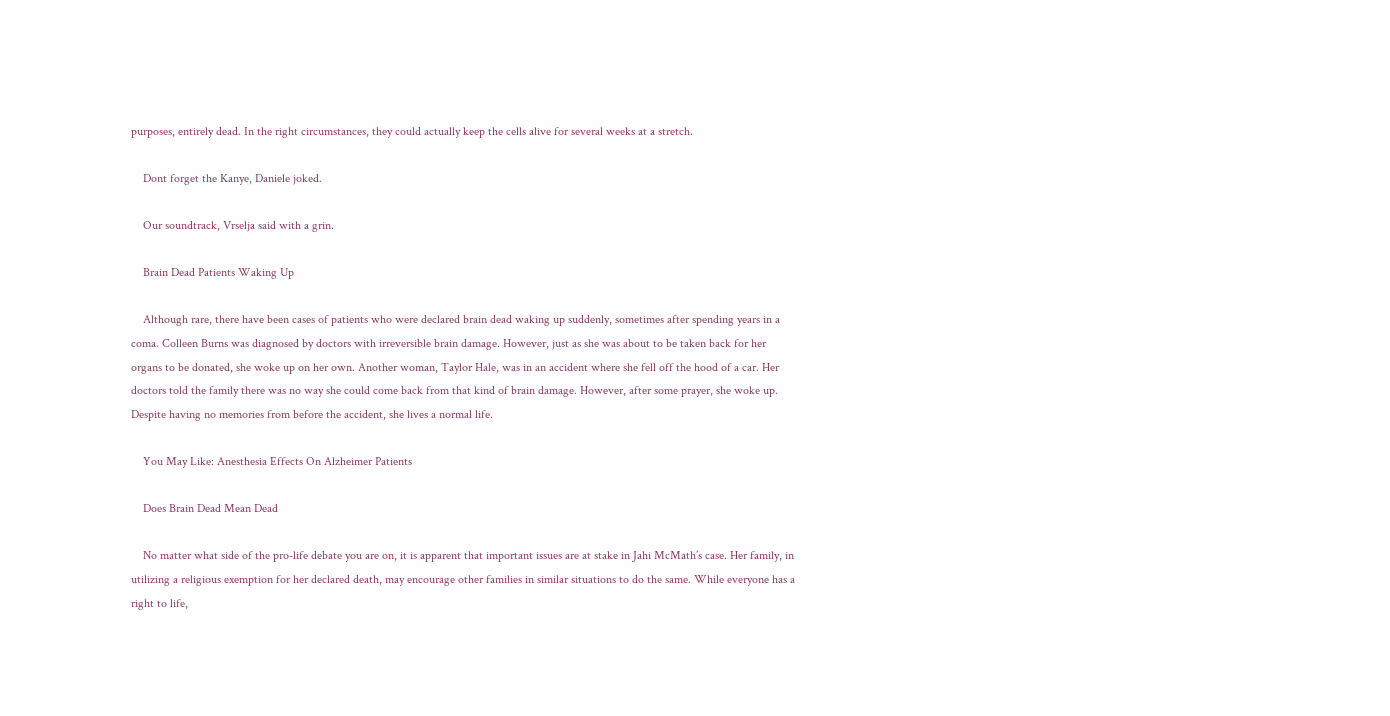purposes, entirely dead. In the right circumstances, they could actually keep the cells alive for several weeks at a stretch.

    Dont forget the Kanye, Daniele joked.

    Our soundtrack, Vrselja said with a grin.

    Brain Dead Patients Waking Up

    Although rare, there have been cases of patients who were declared brain dead waking up suddenly, sometimes after spending years in a coma. Colleen Burns was diagnosed by doctors with irreversible brain damage. However, just as she was about to be taken back for her organs to be donated, she woke up on her own. Another woman, Taylor Hale, was in an accident where she fell off the hood of a car. Her doctors told the family there was no way she could come back from that kind of brain damage. However, after some prayer, she woke up. Despite having no memories from before the accident, she lives a normal life.

    You May Like: Anesthesia Effects On Alzheimer Patients

    Does Brain Dead Mean Dead

    No matter what side of the pro-life debate you are on, it is apparent that important issues are at stake in Jahi McMath’s case. Her family, in utilizing a religious exemption for her declared death, may encourage other families in similar situations to do the same. While everyone has a right to life,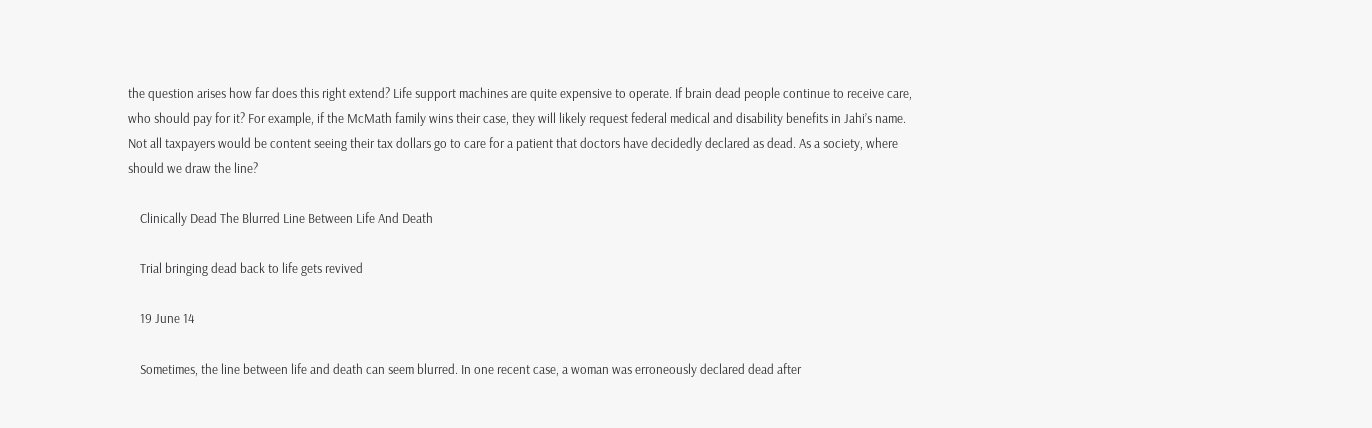the question arises how far does this right extend? Life support machines are quite expensive to operate. If brain dead people continue to receive care, who should pay for it? For example, if the McMath family wins their case, they will likely request federal medical and disability benefits in Jahi’s name. Not all taxpayers would be content seeing their tax dollars go to care for a patient that doctors have decidedly declared as dead. As a society, where should we draw the line?

    Clinically Dead The Blurred Line Between Life And Death

    Trial bringing dead back to life gets revived

    19 June 14

    Sometimes, the line between life and death can seem blurred. In one recent case, a woman was erroneously declared dead after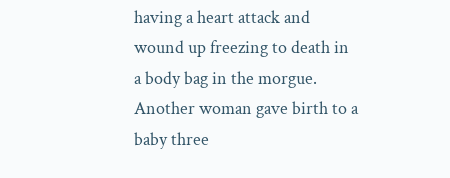having a heart attack and wound up freezing to death in a body bag in the morgue. Another woman gave birth to a baby three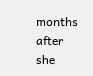months after she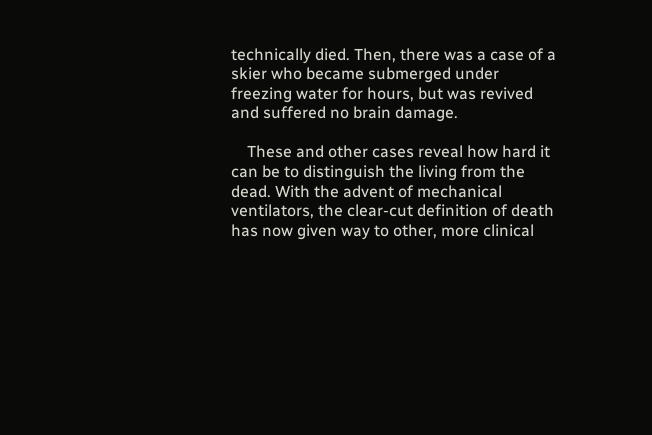technically died. Then, there was a case of a skier who became submerged under freezing water for hours, but was revived and suffered no brain damage.

    These and other cases reveal how hard it can be to distinguish the living from the dead. With the advent of mechanical ventilators, the clear-cut definition of death has now given way to other, more clinical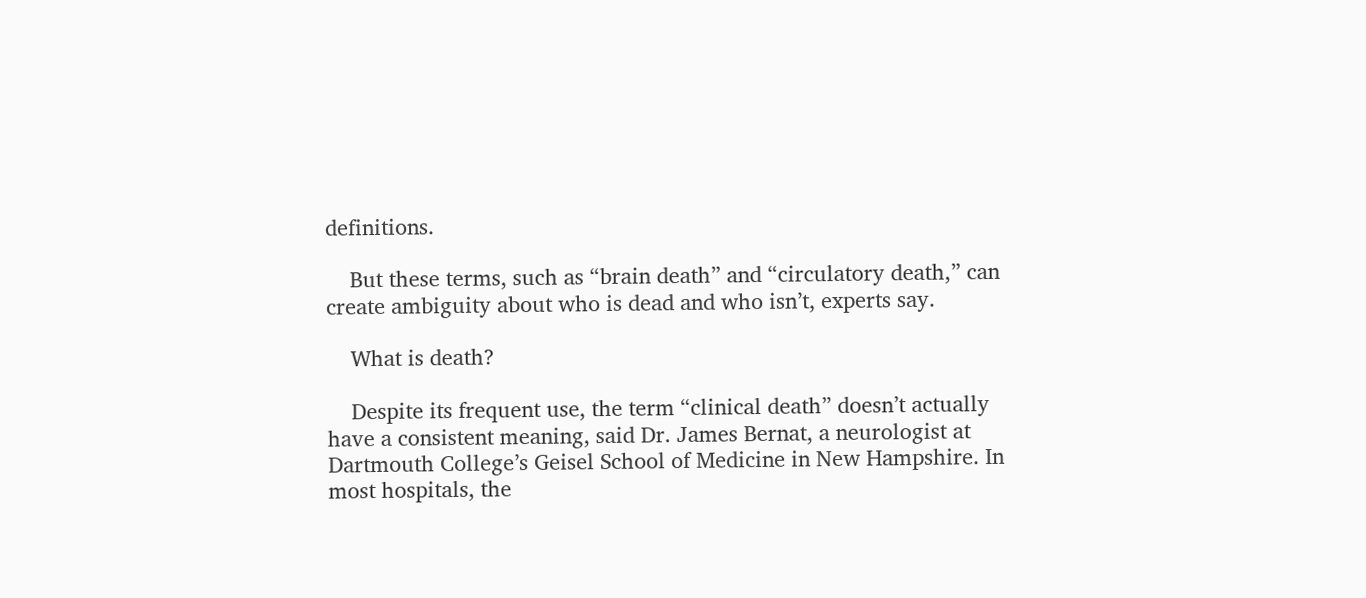definitions.

    But these terms, such as “brain death” and “circulatory death,” can create ambiguity about who is dead and who isn’t, experts say.

    What is death?

    Despite its frequent use, the term “clinical death” doesn’t actually have a consistent meaning, said Dr. James Bernat, a neurologist at Dartmouth College’s Geisel School of Medicine in New Hampshire. In most hospitals, the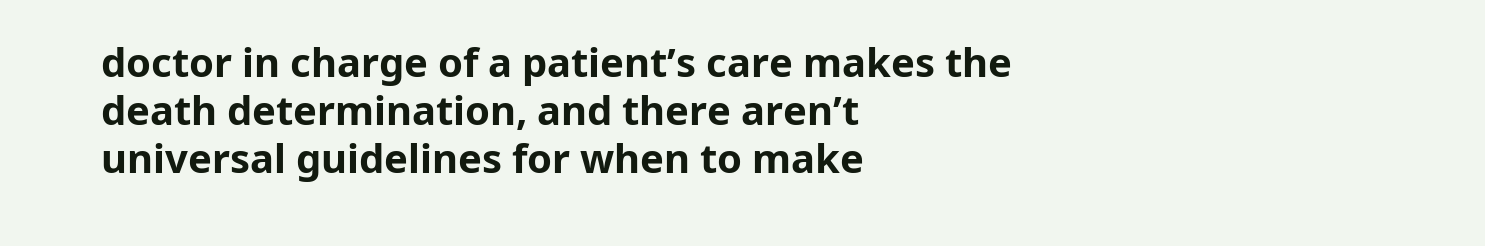doctor in charge of a patient’s care makes the death determination, and there aren’t universal guidelines for when to make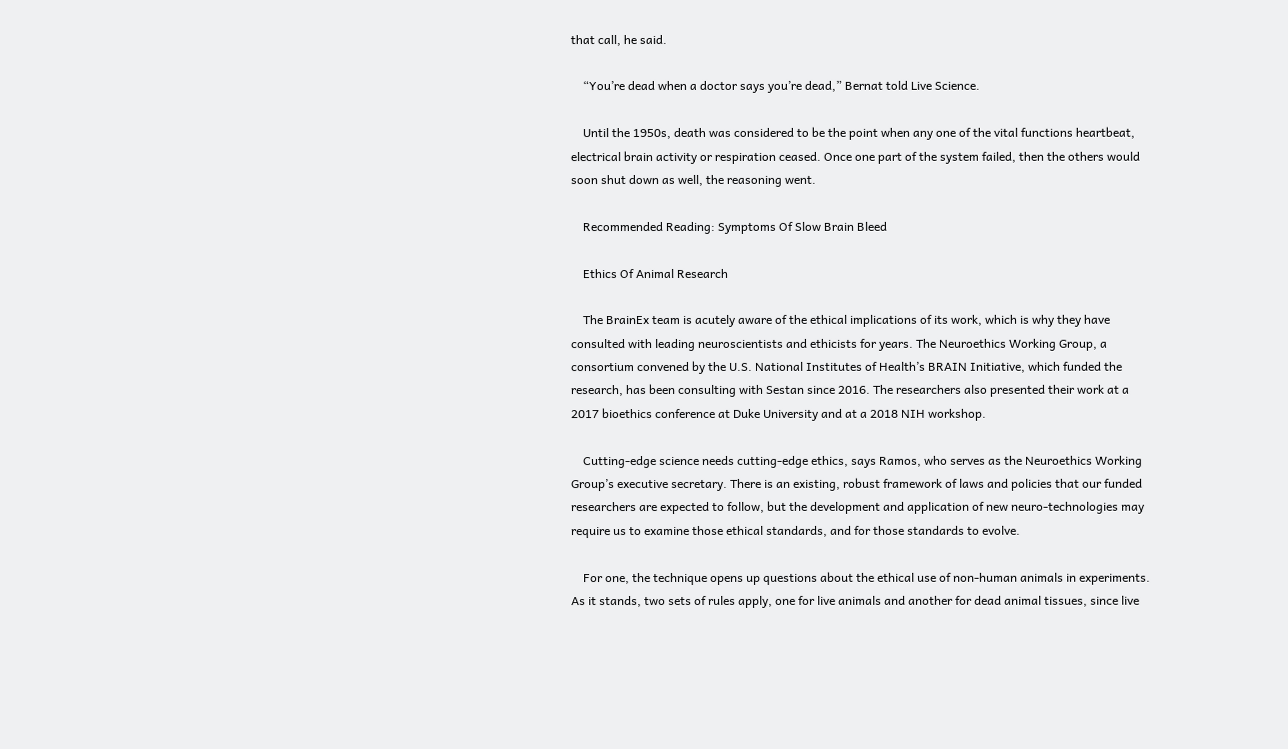that call, he said.

    “You’re dead when a doctor says you’re dead,” Bernat told Live Science.

    Until the 1950s, death was considered to be the point when any one of the vital functions heartbeat, electrical brain activity or respiration ceased. Once one part of the system failed, then the others would soon shut down as well, the reasoning went.

    Recommended Reading: Symptoms Of Slow Brain Bleed

    Ethics Of Animal Research

    The BrainEx team is acutely aware of the ethical implications of its work, which is why they have consulted with leading neuroscientists and ethicists for years. The Neuroethics Working Group, a consortium convened by the U.S. National Institutes of Health’s BRAIN Initiative, which funded the research, has been consulting with Sestan since 2016. The researchers also presented their work at a 2017 bioethics conference at Duke University and at a 2018 NIH workshop.

    Cutting-edge science needs cutting-edge ethics, says Ramos, who serves as the Neuroethics Working Group’s executive secretary. There is an existing, robust framework of laws and policies that our funded researchers are expected to follow, but the development and application of new neuro-technologies may require us to examine those ethical standards, and for those standards to evolve.

    For one, the technique opens up questions about the ethical use of non-human animals in experiments. As it stands, two sets of rules apply, one for live animals and another for dead animal tissues, since live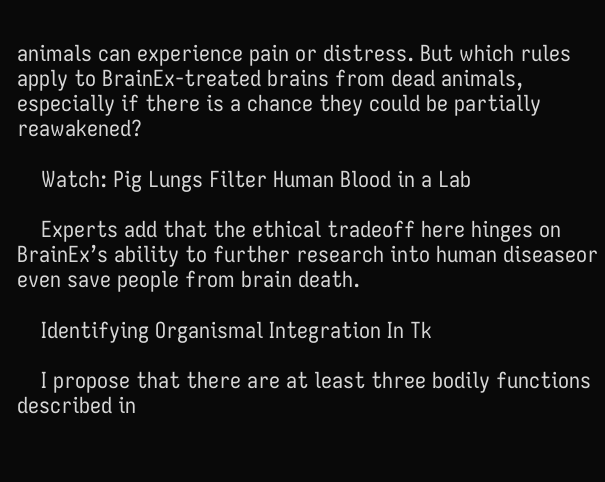animals can experience pain or distress. But which rules apply to BrainEx-treated brains from dead animals, especially if there is a chance they could be partially reawakened?

    Watch: Pig Lungs Filter Human Blood in a Lab

    Experts add that the ethical tradeoff here hinges on BrainEx’s ability to further research into human diseaseor even save people from brain death.

    Identifying Organismal Integration In Tk

    I propose that there are at least three bodily functions described in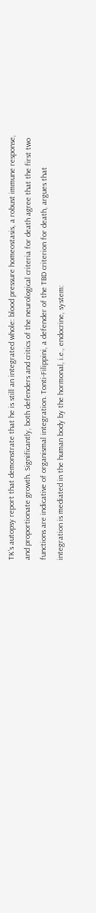TK’s autopsy report that demonstrate that he is still an integrated whole: blood pressure homeostasis, a robust immune response, and proportionate growth. Significantly, both defenders and critics of the neurological criteria for death agree that the first two functions are indicative of organismal integration. Tonti-Filippini, a defender of the TBD criterion for death, argues that integration is mediated in the human body by the hormonal, i.e., endocrine, system: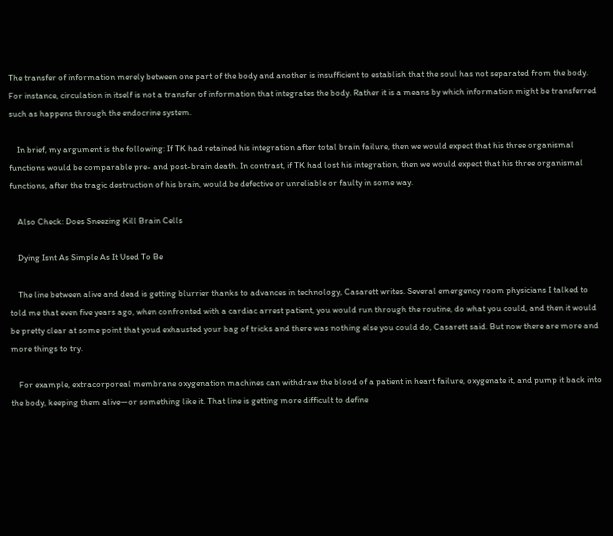The transfer of information merely between one part of the body and another is insufficient to establish that the soul has not separated from the body. For instance, circulation in itself is not a transfer of information that integrates the body. Rather it is a means by which information might be transferred such as happens through the endocrine system.

    In brief, my argument is the following: If TK had retained his integration after total brain failure, then we would expect that his three organismal functions would be comparable pre- and post-brain death. In contrast, if TK had lost his integration, then we would expect that his three organismal functions, after the tragic destruction of his brain, would be defective or unreliable or faulty in some way.

    Also Check: Does Sneezing Kill Brain Cells

    Dying Isnt As Simple As It Used To Be

    The line between alive and dead is getting blurrier thanks to advances in technology, Casarett writes. Several emergency room physicians I talked to told me that even five years ago, when confronted with a cardiac arrest patient, you would run through the routine, do what you could, and then it would be pretty clear at some point that youd exhausted your bag of tricks and there was nothing else you could do, Casarett said. But now there are more and more things to try.

    For example, extracorporeal membrane oxygenation machines can withdraw the blood of a patient in heart failure, oxygenate it, and pump it back into the body, keeping them alive—or something like it. That line is getting more difficult to define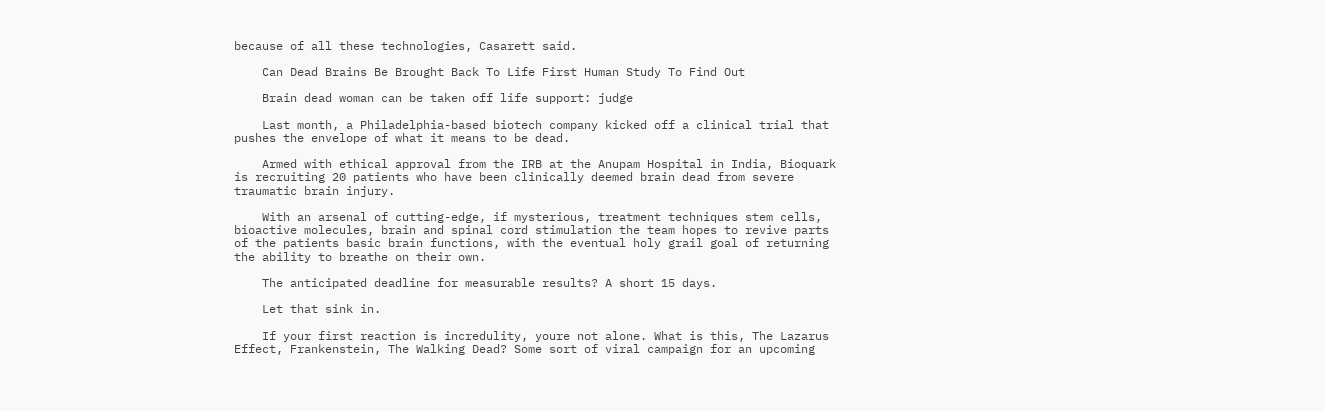because of all these technologies, Casarett said.

    Can Dead Brains Be Brought Back To Life First Human Study To Find Out

    Brain dead woman can be taken off life support: judge

    Last month, a Philadelphia-based biotech company kicked off a clinical trial that pushes the envelope of what it means to be dead.

    Armed with ethical approval from the IRB at the Anupam Hospital in India, Bioquark is recruiting 20 patients who have been clinically deemed brain dead from severe traumatic brain injury.

    With an arsenal of cutting-edge, if mysterious, treatment techniques stem cells, bioactive molecules, brain and spinal cord stimulation the team hopes to revive parts of the patients basic brain functions, with the eventual holy grail goal of returning the ability to breathe on their own.

    The anticipated deadline for measurable results? A short 15 days.

    Let that sink in.

    If your first reaction is incredulity, youre not alone. What is this, The Lazarus Effect, Frankenstein, The Walking Dead? Some sort of viral campaign for an upcoming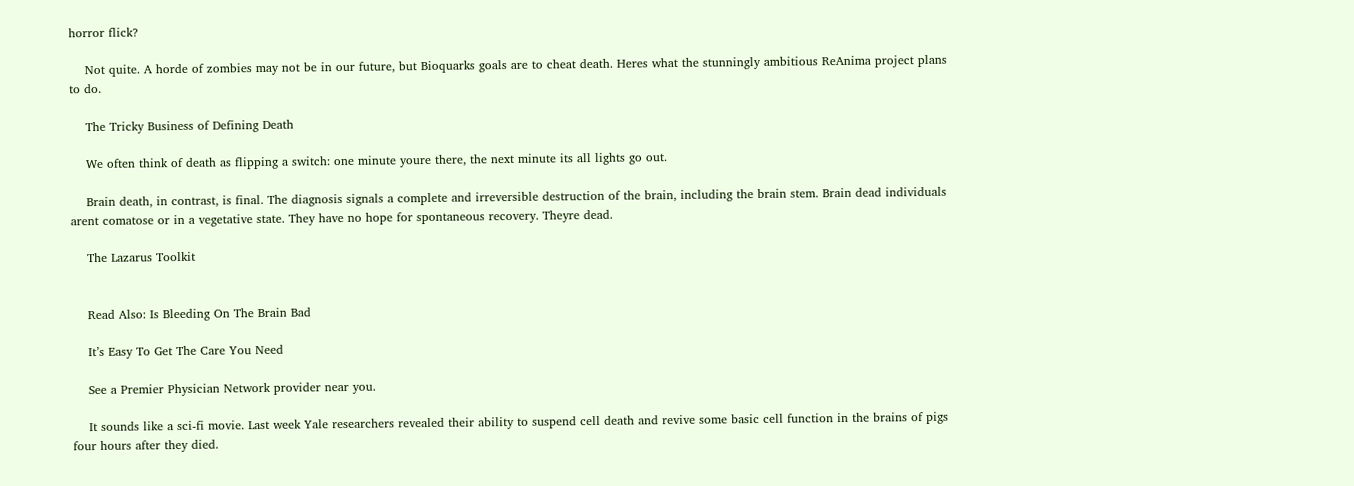horror flick?

    Not quite. A horde of zombies may not be in our future, but Bioquarks goals are to cheat death. Heres what the stunningly ambitious ReAnima project plans to do.

    The Tricky Business of Defining Death

    We often think of death as flipping a switch: one minute youre there, the next minute its all lights go out.

    Brain death, in contrast, is final. The diagnosis signals a complete and irreversible destruction of the brain, including the brain stem. Brain dead individuals arent comatose or in a vegetative state. They have no hope for spontaneous recovery. Theyre dead.

    The Lazarus Toolkit


    Read Also: Is Bleeding On The Brain Bad

    It’s Easy To Get The Care You Need

    See a Premier Physician Network provider near you.

    It sounds like a sci-fi movie. Last week Yale researchers revealed their ability to suspend cell death and revive some basic cell function in the brains of pigs four hours after they died.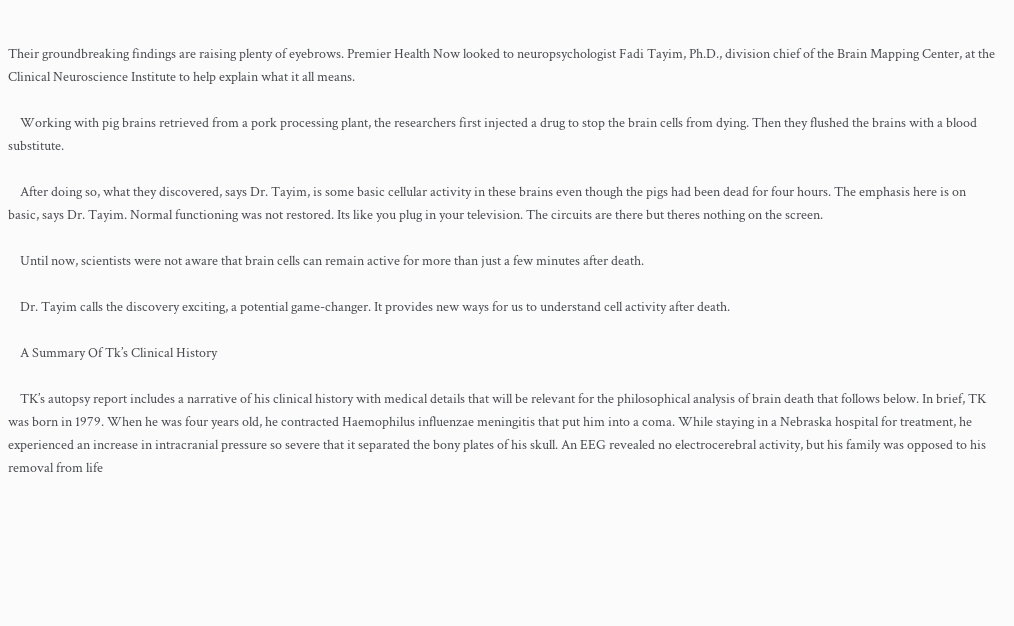Their groundbreaking findings are raising plenty of eyebrows. Premier Health Now looked to neuropsychologist Fadi Tayim, Ph.D., division chief of the Brain Mapping Center, at the Clinical Neuroscience Institute to help explain what it all means.

    Working with pig brains retrieved from a pork processing plant, the researchers first injected a drug to stop the brain cells from dying. Then they flushed the brains with a blood substitute.

    After doing so, what they discovered, says Dr. Tayim, is some basic cellular activity in these brains even though the pigs had been dead for four hours. The emphasis here is on basic, says Dr. Tayim. Normal functioning was not restored. Its like you plug in your television. The circuits are there but theres nothing on the screen.

    Until now, scientists were not aware that brain cells can remain active for more than just a few minutes after death.

    Dr. Tayim calls the discovery exciting, a potential game-changer. It provides new ways for us to understand cell activity after death.

    A Summary Of Tk’s Clinical History

    TK’s autopsy report includes a narrative of his clinical history with medical details that will be relevant for the philosophical analysis of brain death that follows below. In brief, TK was born in 1979. When he was four years old, he contracted Haemophilus influenzae meningitis that put him into a coma. While staying in a Nebraska hospital for treatment, he experienced an increase in intracranial pressure so severe that it separated the bony plates of his skull. An EEG revealed no electrocerebral activity, but his family was opposed to his removal from life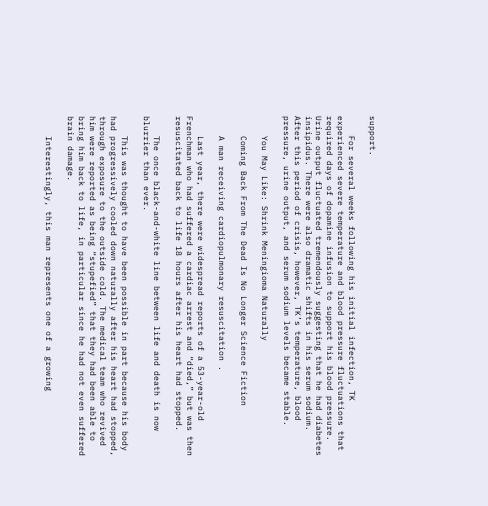support.

    For several weeks following his initial infection, TK experienced severe temperature and blood pressure fluctuations that required days of dopamine infusion to support his blood pressure. Urine output fluctuated tremendously suggesting that he had diabetes insipidus. There were also dramatic shifts in his serum sodium. After this period of crisis, however, TK’s temperature, blood pressure, urine output, and serum sodium levels became stable.

    You May Like: Shrink Meningioma Naturally

    Coming Back From The Dead Is No Longer Science Fiction

    A man receiving cardiopulmonary resuscitation .

    Last year, there were widespread reports of a 53-year-old Frenchman who had suffered a cardiac arrest and “died,” but was then resuscitated back to life 18 hours after his heart had stopped.

    The once black-and-white line between life and death is now blurrier than ever.

    This was thought to have been possible in part because his body had progressively cooled down naturally after his heart had stopped, through exposure to the outside cold. The medical team who revived him were reported as being “stupefied” that they had been able to bring him back to life, in particular since he had not even suffered brain damage.

    Interestingly, this man represents one of a growing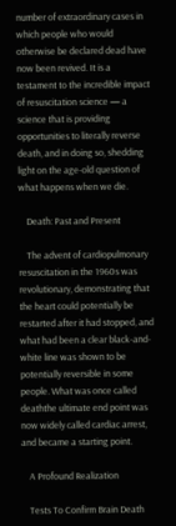number of extraordinary cases in which people who would otherwise be declared dead have now been revived. It is a testament to the incredible impact of resuscitation science — a science that is providing opportunities to literally reverse death, and in doing so, shedding light on the age-old question of what happens when we die.

    Death: Past and Present

    The advent of cardiopulmonary resuscitation in the 1960s was revolutionary, demonstrating that the heart could potentially be restarted after it had stopped, and what had been a clear black-and-white line was shown to be potentially reversible in some people. What was once called deaththe ultimate end point was now widely called cardiac arrest, and became a starting point.

    A Profound Realization

    Tests To Confirm Brain Death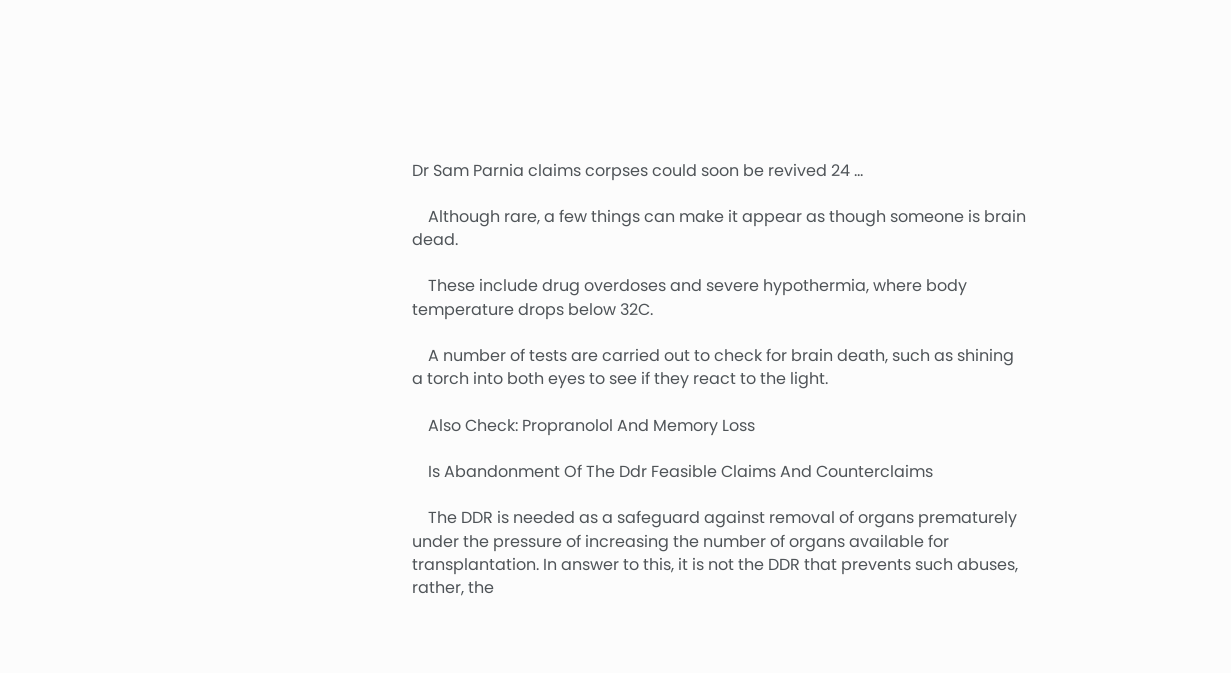Dr Sam Parnia claims corpses could soon be revived 24 ...

    Although rare, a few things can make it appear as though someone is brain dead.

    These include drug overdoses and severe hypothermia, where body temperature drops below 32C.

    A number of tests are carried out to check for brain death, such as shining a torch into both eyes to see if they react to the light.

    Also Check: Propranolol And Memory Loss

    Is Abandonment Of The Ddr Feasible Claims And Counterclaims

    The DDR is needed as a safeguard against removal of organs prematurely under the pressure of increasing the number of organs available for transplantation. In answer to this, it is not the DDR that prevents such abuses, rather, the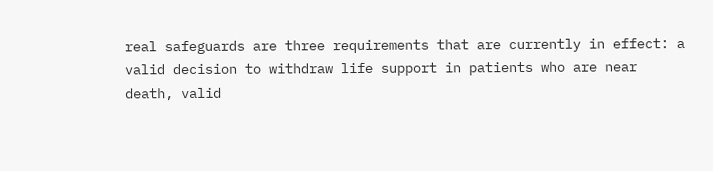real safeguards are three requirements that are currently in effect: a valid decision to withdraw life support in patients who are near death, valid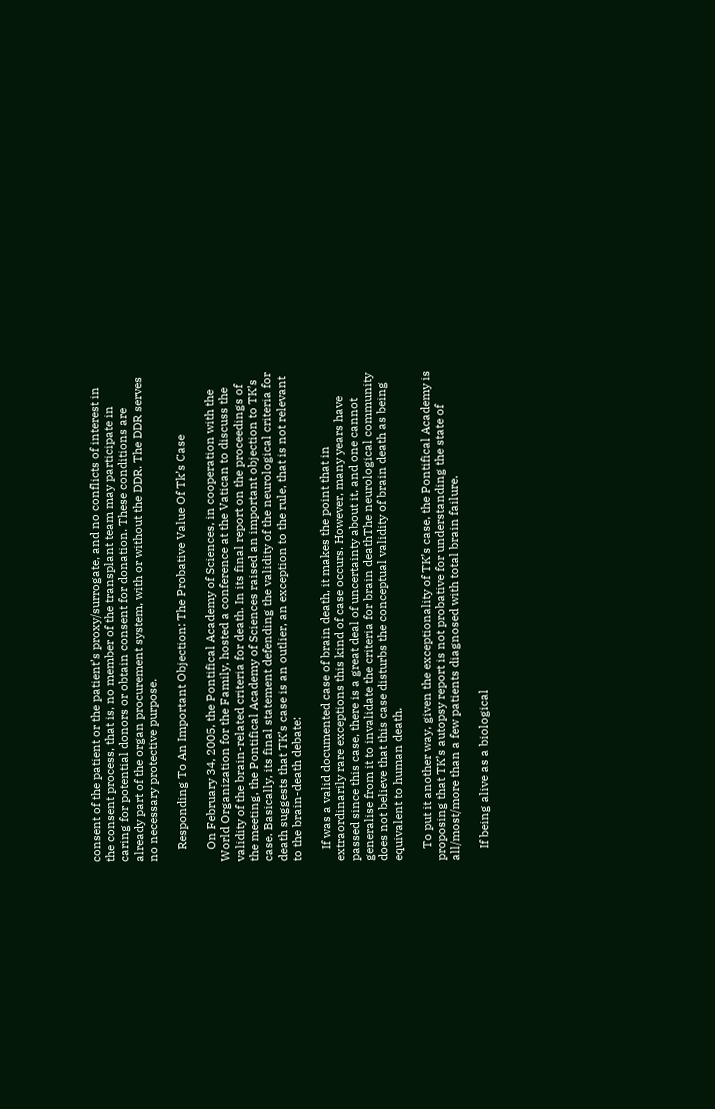consent of the patient or the patient’s proxy/surrogate, and no conflicts of interest in the consent process, that is, no member of the transplant team may participate in caring for potential donors or obtain consent for donation. These conditions are already part of the organ procurement system, with or without the DDR. The DDR serves no necessary protective purpose.

    Responding To An Important Objection: The Probative Value Of Tk’s Case

    On February 34, 2005, the Pontifical Academy of Sciences, in cooperation with the World Organization for the Family, hosted a conference at the Vatican to discuss the validity of the brain-related criteria for death. In its final report on the proceedings of the meeting, the Pontifical Academy of Sciences raised an important objection to TK’s case. Basically, its final statement defending the validity of the neurological criteria for death suggests that TK’s case is an outlier, an exception to the rule, that is not relevant to the brain-death debate:

    If was a valid documented case of brain death, it makes the point that in extraordinarily rare exceptions this kind of case occurs. However, many years have passed since this case, there is a great deal of uncertainty about it, and one cannot generalise from it to invalidate the criteria for brain deathThe neurological community does not believe that this case disturbs the conceptual validity of brain death as being equivalent to human death.

    To put it another way, given the exceptionality of TK’s case, the Pontifical Academy is proposing that TK’s autopsy report is not probative for understanding the state of all/most/more than a few patients diagnosed with total brain failure.

    If being alive as a biological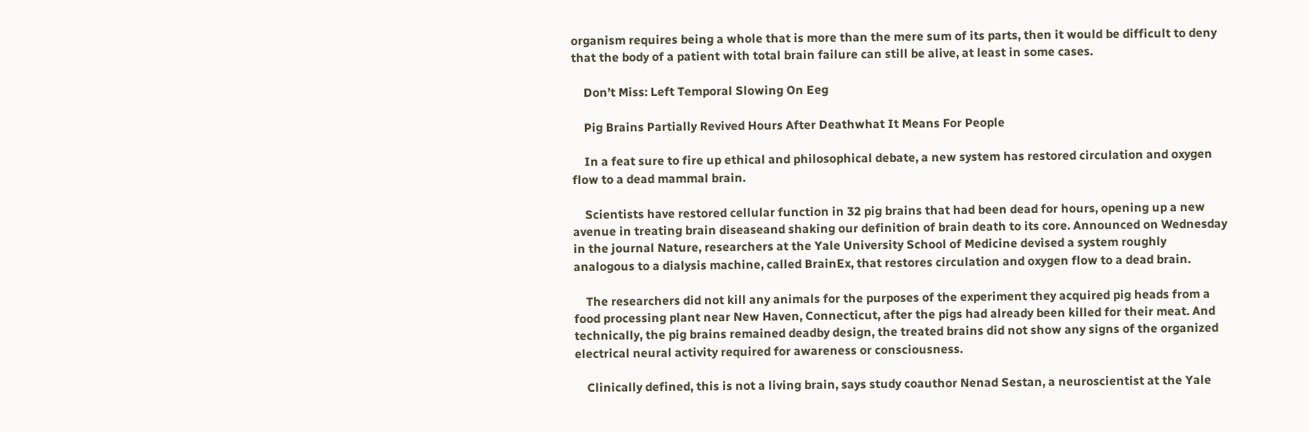organism requires being a whole that is more than the mere sum of its parts, then it would be difficult to deny that the body of a patient with total brain failure can still be alive, at least in some cases.

    Don’t Miss: Left Temporal Slowing On Eeg

    Pig Brains Partially Revived Hours After Deathwhat It Means For People

    In a feat sure to fire up ethical and philosophical debate, a new system has restored circulation and oxygen flow to a dead mammal brain.

    Scientists have restored cellular function in 32 pig brains that had been dead for hours, opening up a new avenue in treating brain diseaseand shaking our definition of brain death to its core. Announced on Wednesday in the journal Nature, researchers at the Yale University School of Medicine devised a system roughly analogous to a dialysis machine, called BrainEx, that restores circulation and oxygen flow to a dead brain.

    The researchers did not kill any animals for the purposes of the experiment they acquired pig heads from a food processing plant near New Haven, Connecticut, after the pigs had already been killed for their meat. And technically, the pig brains remained deadby design, the treated brains did not show any signs of the organized electrical neural activity required for awareness or consciousness.

    Clinically defined, this is not a living brain, says study coauthor Nenad Sestan, a neuroscientist at the Yale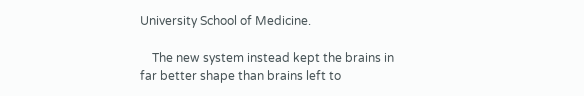University School of Medicine.

    The new system instead kept the brains in far better shape than brains left to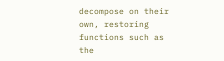decompose on their own, restoring functions such as the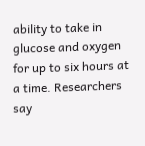ability to take in glucose and oxygen for up to six hours at a time. Researchers say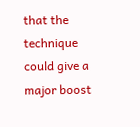that the technique could give a major boost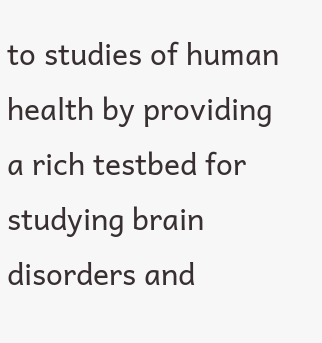to studies of human health by providing a rich testbed for studying brain disorders and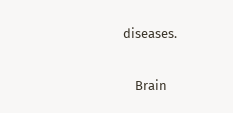diseases.

    Brain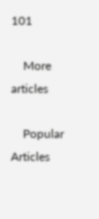101

    More articles

    Popular Articles